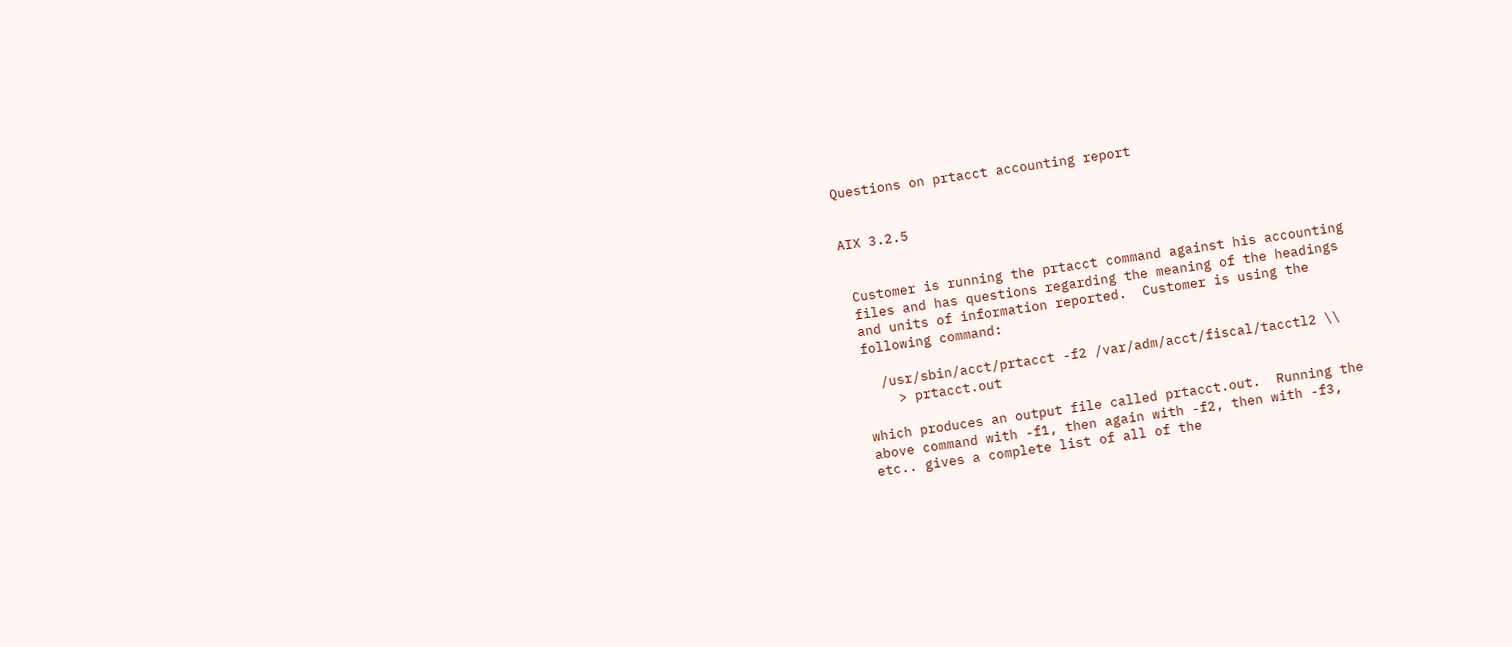Questions on prtacct accounting report


AIX 3.2.5


 Customer is running the prtacct command against his accounting
 files and has questions regarding the meaning of the headings
 and units of information reported.  Customer is using the
 following command:

   /usr/sbin/acct/prtacct -f2 /var/adm/acct/fiscal/tacctl2 \\
     > prtacct.out

 which produces an output file called prtacct.out.  Running the
 above command with -f1, then again with -f2, then with -f3,
 etc.. gives a complete list of all of the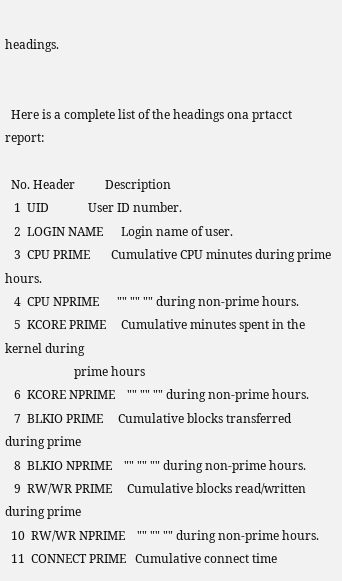headings.


  Here is a complete list of the headings ona prtacct report:

  No. Header          Description
   1  UID             User ID number.
   2  LOGIN NAME      Login name of user.
   3  CPU PRIME       Cumulative CPU minutes during prime hours.
   4  CPU NPRIME      "" "" "" during non-prime hours.
   5  KCORE PRIME     Cumulative minutes spent in the kernel during
                       prime hours
   6  KCORE NPRIME    "" "" "" during non-prime hours.
   7  BLKIO PRIME     Cumulative blocks transferred during prime
   8  BLKIO NPRIME    "" "" "" during non-prime hours.
   9  RW/WR PRIME     Cumulative blocks read/written during prime
  10  RW/WR NPRIME    "" "" "" during non-prime hours.
  11  CONNECT PRIME   Cumulative connect time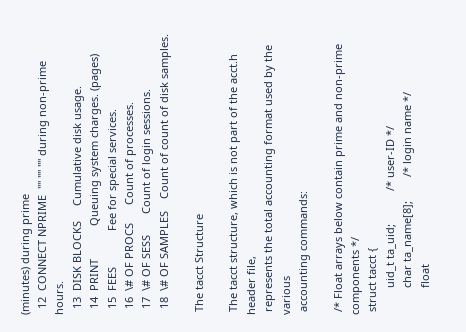(minutes) during prime
  12  CONNECT NPRIME  "" "" "" during non-prime hours.
  13  DISK BLOCKS     Cumulative disk usage.
  14  PRINT           Queuing system charges. (pages)
  15  FEES            Fee for special services.
  16  \# OF PROCS      Count of processes.
  17  \# OF SESS       Count of login sessions.
  18  \# OF SAMPLES    Count of count of disk samples.

 The tacct Structure

 The tacct structure, which is not part of the acct.h header file,
 represents the total accounting format used by the various
 accounting commands:

 /* Float arrays below contain prime and non-prime components */
 struct tacct {
         uid_t ta_uid;           /* user-ID */
         char ta_name[8];        /* login name */
         float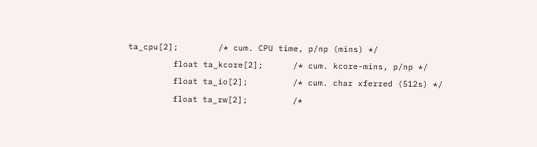ta_cpu[2];        /* cum. CPU time, p/np (mins) */
         float ta_kcore[2];      /* cum. kcore-mins, p/np */
         float ta_io[2];         /* cum. char xferred (512s) */
         float ta_rw[2];         /*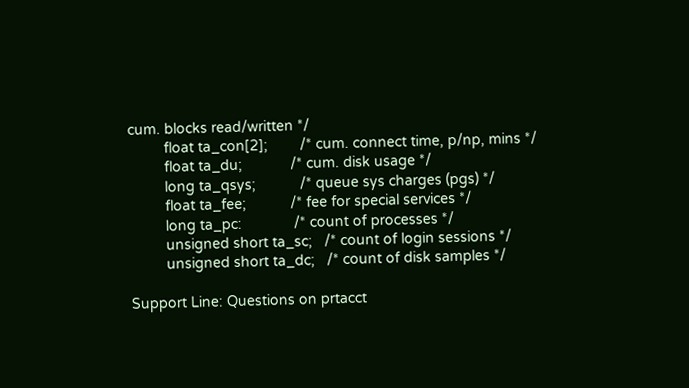cum. blocks read/written */
         float ta_con[2];        /* cum. connect time, p/np, mins */
         float ta_du;            /* cum. disk usage */
         long ta_qsys;           /* queue sys charges (pgs) */
         float ta_fee;           /* fee for special services */
         long ta_pc:             /* count of processes */
         unsigned short ta_sc;   /* count of login sessions */
         unsigned short ta_dc;   /* count of disk samples */

Support Line: Questions on prtacct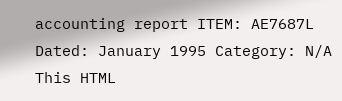accounting report ITEM: AE7687L
Dated: January 1995 Category: N/A
This HTML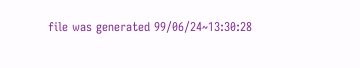file was generated 99/06/24~13:30:28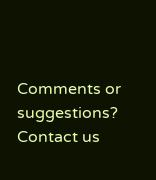Comments or suggestions? Contact us